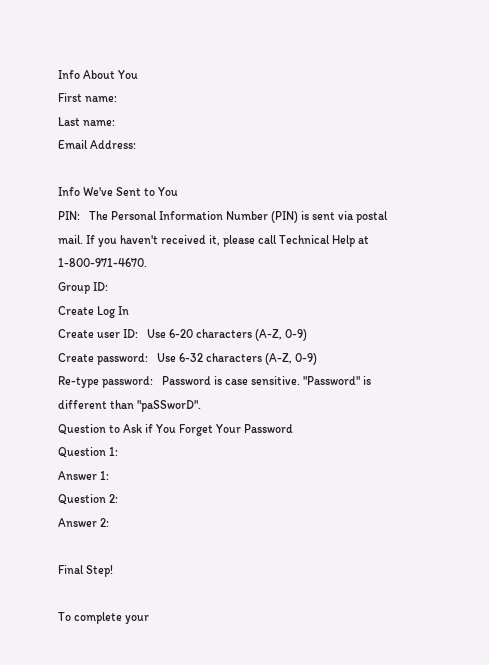Info About You
First name:
Last name:
Email Address:

Info We've Sent to You
PIN:   The Personal Information Number (PIN) is sent via postal mail. If you haven't received it, please call Technical Help at 1-800-971-4670.
Group ID:
Create Log In
Create user ID:   Use 6-20 characters (A-Z, 0-9)
Create password:   Use 6-32 characters (A-Z, 0-9)
Re-type password:   Password is case sensitive. "Password" is different than "paSSworD".
Question to Ask if You Forget Your Password
Question 1:
Answer 1:
Question 2:
Answer 2:

Final Step!

To complete your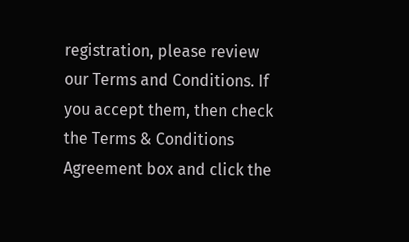registration, please review our Terms and Conditions. If you accept them, then check the Terms & Conditions Agreement box and click the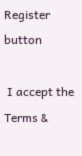Register button

 I accept the Terms &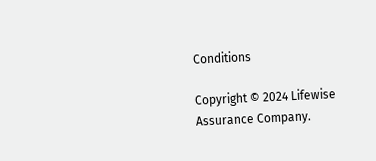Conditions

Copyright © 2024 Lifewise Assurance Company.